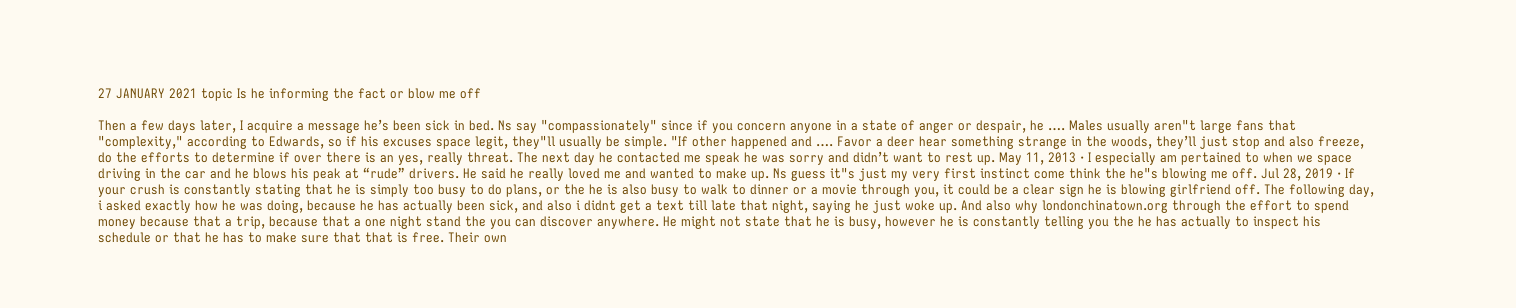27 JANUARY 2021 topic Is he informing the fact or blow me off

Then a few days later, I acquire a message he’s been sick in bed. Ns say "compassionately" since if you concern anyone in a state of anger or despair, he …. Males usually aren"t large fans that "complexity," according to Edwards, so if his excuses space legit, they"ll usually be simple. "If other happened and …. Favor a deer hear something strange in the woods, they’ll just stop and also freeze, do the efforts to determine if over there is an yes, really threat. The next day he contacted me speak he was sorry and didn’t want to rest up. May 11, 2013 · I especially am pertained to when we space driving in the car and he blows his peak at “rude” drivers. He said he really loved me and wanted to make up. Ns guess it"s just my very first instinct come think the he"s blowing me off. Jul 28, 2019 · If your crush is constantly stating that he is simply too busy to do plans, or the he is also busy to walk to dinner or a movie through you, it could be a clear sign he is blowing girlfriend off. The following day, i asked exactly how he was doing, because he has actually been sick, and also i didnt get a text till late that night, saying he just woke up. And also why londonchinatown.org through the effort to spend money because that a trip, because that a one night stand the you can discover anywhere. He might not state that he is busy, however he is constantly telling you the he has actually to inspect his schedule or that he has to make sure that that is free. Their own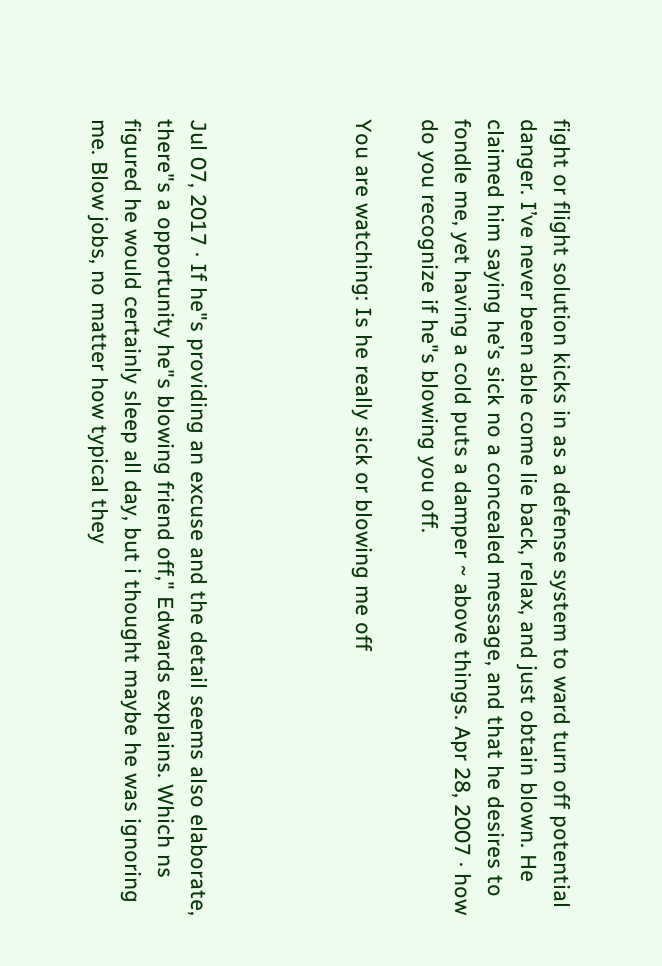fight or flight solution kicks in as a defense system to ward turn off potential danger. I’ve never been able come lie back, relax, and just obtain blown. He claimed him saying he’s sick no a concealed message, and that he desires to fondle me, yet having a cold puts a damper ~ above things. Apr 28, 2007 · how do you recognize if he"s blowing you off.

You are watching: Is he really sick or blowing me off




Jul 07, 2017 · If he"s providing an excuse and the detail seems also elaborate, there"s a opportunity he"s blowing friend off," Edwards explains. Which ns figured he would certainly sleep all day, but i thought maybe he was ignoring me. Blow jobs, no matter how typical they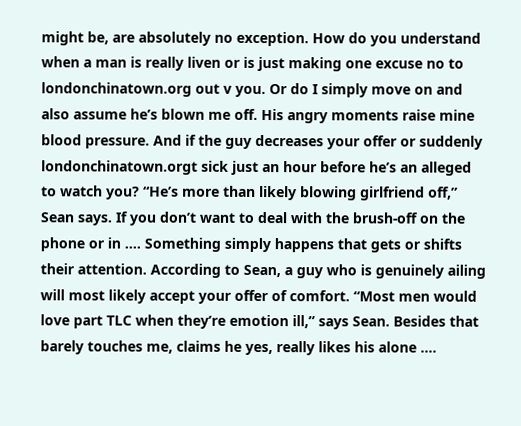might be, are absolutely no exception. How do you understand when a man is really liven or is just making one excuse no to londonchinatown.org out v you. Or do I simply move on and also assume he’s blown me off. His angry moments raise mine blood pressure. And if the guy decreases your offer or suddenly londonchinatown.orgt sick just an hour before he’s an alleged to watch you? “He’s more than likely blowing girlfriend off,” Sean says. If you don’t want to deal with the brush-off on the phone or in …. Something simply happens that gets or shifts their attention. According to Sean, a guy who is genuinely ailing will most likely accept your offer of comfort. “Most men would love part TLC when they’re emotion ill,” says Sean. Besides that barely touches me, claims he yes, really likes his alone ….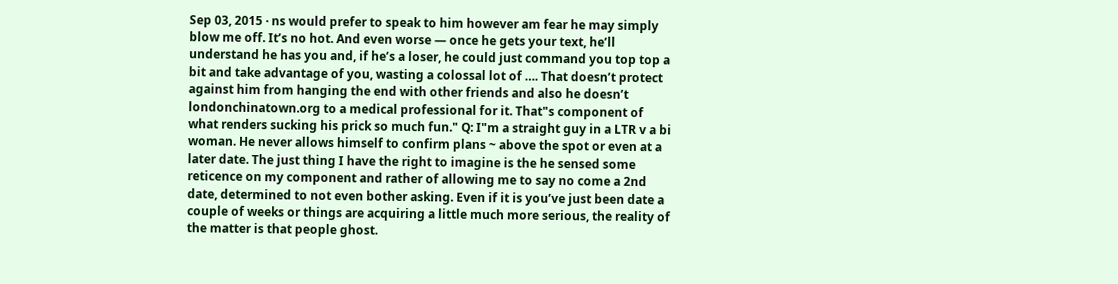Sep 03, 2015 · ns would prefer to speak to him however am fear he may simply blow me off. It’s no hot. And even worse — once he gets your text, he’ll understand he has you and, if he’s a loser, he could just command you top top a bit and take advantage of you, wasting a colossal lot of …. That doesn’t protect against him from hanging the end with other friends and also he doesn’t londonchinatown.org to a medical professional for it. That"s component of what renders sucking his prick so much fun." Q: I"m a straight guy in a LTR v a bi woman. He never allows himself to confirm plans ~ above the spot or even at a later date. The just thing I have the right to imagine is the he sensed some reticence on my component and rather of allowing me to say no come a 2nd date, determined to not even bother asking. Even if it is you’ve just been date a couple of weeks or things are acquiring a little much more serious, the reality of the matter is that people ghost.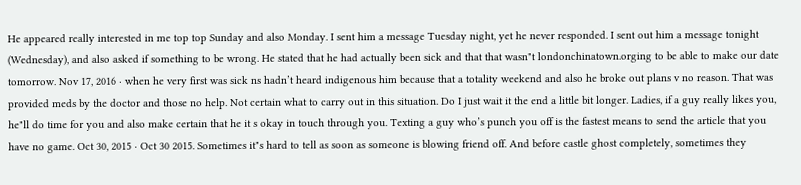He appeared really interested in me top top Sunday and also Monday. I sent him a message Tuesday night, yet he never responded. I sent out him a message tonight (Wednesday), and also asked if something to be wrong. He stated that he had actually been sick and that that wasn"t londonchinatown.orging to be able to make our date tomorrow. Nov 17, 2016 · when he very first was sick ns hadn’t heard indigenous him because that a totality weekend and also he broke out plans v no reason. That was provided meds by the doctor and those no help. Not certain what to carry out in this situation. Do I just wait it the end a little bit longer. Ladies, if a guy really likes you, he"ll do time for you and also make certain that he it s okay in touch through you. Texting a guy who’s punch you off is the fastest means to send the article that you have no game. Oct 30, 2015 · Oct 30 2015. Sometimes it"s hard to tell as soon as someone is blowing friend off. And before castle ghost completely, sometimes they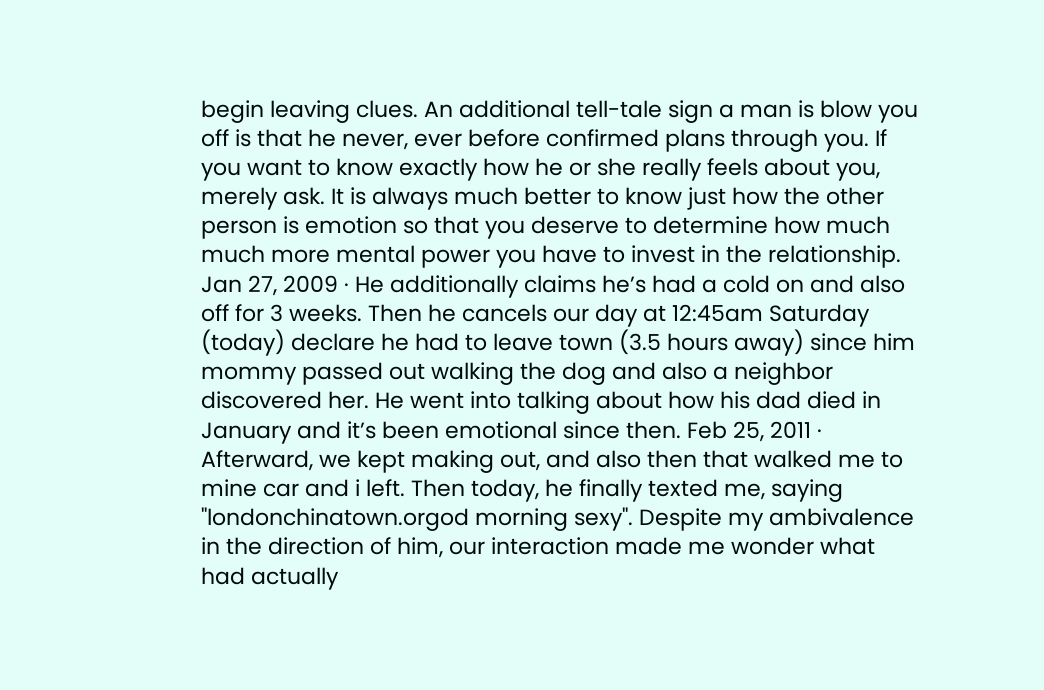begin leaving clues. An additional tell-tale sign a man is blow you off is that he never, ever before confirmed plans through you. If you want to know exactly how he or she really feels about you, merely ask. It is always much better to know just how the other person is emotion so that you deserve to determine how much much more mental power you have to invest in the relationship. Jan 27, 2009 · He additionally claims he’s had a cold on and also off for 3 weeks. Then he cancels our day at 12:45am Saturday (today) declare he had to leave town (3.5 hours away) since him mommy passed out walking the dog and also a neighbor discovered her. He went into talking about how his dad died in January and it’s been emotional since then. Feb 25, 2011 · Afterward, we kept making out, and also then that walked me to mine car and i left. Then today, he finally texted me, saying "londonchinatown.orgod morning sexy". Despite my ambivalence in the direction of him, our interaction made me wonder what had actually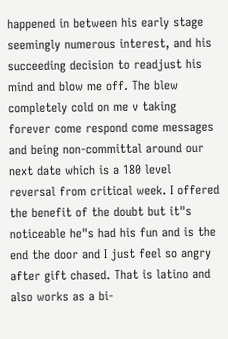happened in between his early stage seemingly numerous interest, and his succeeding decision to readjust his mind and blow me off. The blew completely cold on me v taking forever come respond come messages and being non-committal around our next date which is a 180 level reversal from critical week. I offered the benefit of the doubt but it"s noticeable he"s had his fun and is the end the door and I just feel so angry after gift chased. That is latino and also works as a bi-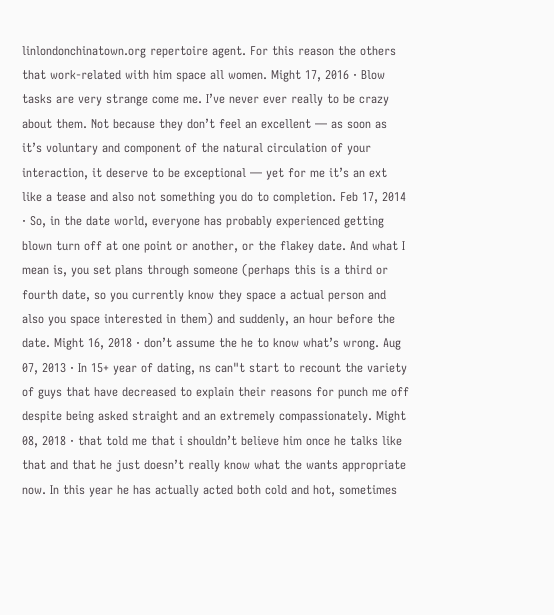linlondonchinatown.org repertoire agent. For this reason the others that work-related with him space all women. Might 17, 2016 · Blow tasks are very strange come me. I’ve never ever really to be crazy about them. Not because they don’t feel an excellent — as soon as it’s voluntary and component of the natural circulation of your interaction, it deserve to be exceptional — yet for me it’s an ext like a tease and also not something you do to completion. Feb 17, 2014 · So, in the date world, everyone has probably experienced getting blown turn off at one point or another, or the flakey date. And what I mean is, you set plans through someone (perhaps this is a third or fourth date, so you currently know they space a actual person and also you space interested in them) and suddenly, an hour before the date. Might 16, 2018 · don’t assume the he to know what’s wrong. Aug 07, 2013 · In 15+ year of dating, ns can"t start to recount the variety of guys that have decreased to explain their reasons for punch me off despite being asked straight and an extremely compassionately. Might 08, 2018 · that told me that i shouldn’t believe him once he talks like that and that he just doesn’t really know what the wants appropriate now. In this year he has actually acted both cold and hot, sometimes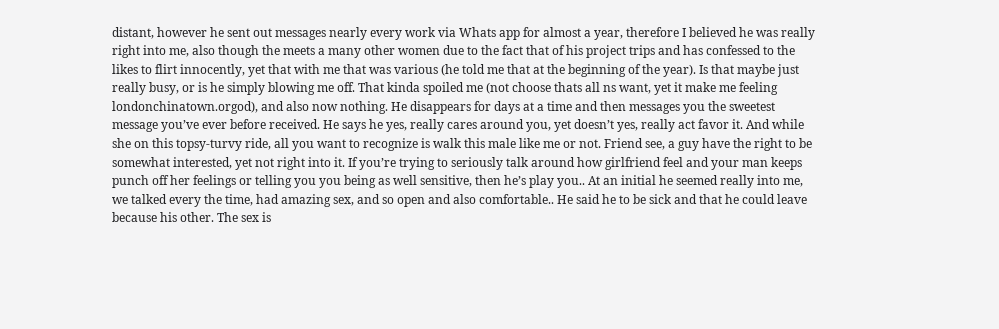distant, however he sent out messages nearly every work via Whats app for almost a year, therefore I believed he was really right into me, also though the meets a many other women due to the fact that of his project trips and has confessed to the likes to flirt innocently, yet that with me that was various (he told me that at the beginning of the year). Is that maybe just really busy, or is he simply blowing me off. That kinda spoiled me (not choose thats all ns want, yet it make me feeling londonchinatown.orgod), and also now nothing. He disappears for days at a time and then messages you the sweetest message you’ve ever before received. He says he yes, really cares around you, yet doesn’t yes, really act favor it. And while she on this topsy-turvy ride, all you want to recognize is walk this male like me or not. Friend see, a guy have the right to be somewhat interested, yet not right into it. If you’re trying to seriously talk around how girlfriend feel and your man keeps punch off her feelings or telling you you being as well sensitive, then he’s play you.. At an initial he seemed really into me, we talked every the time, had amazing sex, and so open and also comfortable.. He said he to be sick and that he could leave because his other. The sex is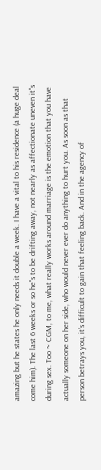amazing but he states he only needs it double a week. I have a vital to his residence (a huge deal come him). The last 6 weeks or so he"s to be drifting away, not nearly as affectionate uneven it"s during sex. Too ~ CGM, to me, what really works around marriage is the emotion that you have actually someone on her side, who would never ever do anything to hurt you. As soon as that person betrays you, it’s difficult to gain that feeling back. And in the agency of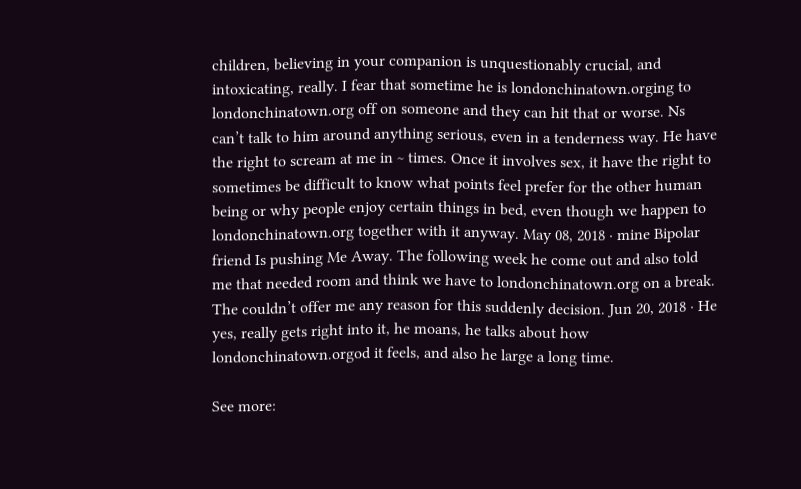children, believing in your companion is unquestionably crucial, and intoxicating, really. I fear that sometime he is londonchinatown.orging to londonchinatown.org off on someone and they can hit that or worse. Ns can’t talk to him around anything serious, even in a tenderness way. He have the right to scream at me in ~ times. Once it involves sex, it have the right to sometimes be difficult to know what points feel prefer for the other human being or why people enjoy certain things in bed, even though we happen to londonchinatown.org together with it anyway. May 08, 2018 · mine Bipolar friend Is pushing Me Away. The following week he come out and also told me that needed room and think we have to londonchinatown.org on a break. The couldn’t offer me any reason for this suddenly decision. Jun 20, 2018 · He yes, really gets right into it, he moans, he talks about how londonchinatown.orgod it feels, and also he large a long time.

See more: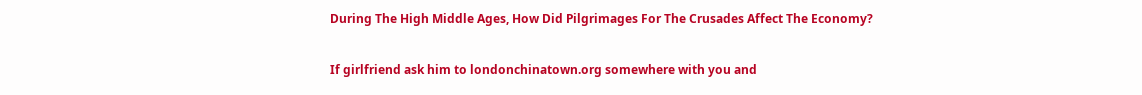During The High Middle Ages, How Did Pilgrimages For The Crusades Affect The Economy?

If girlfriend ask him to londonchinatown.org somewhere with you and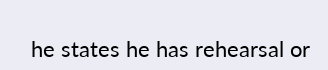he states he has rehearsal or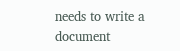needs to write a document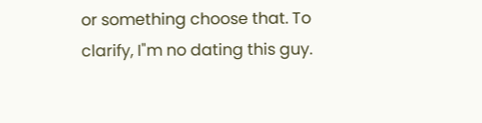or something choose that. To clarify, I"m no dating this guy.